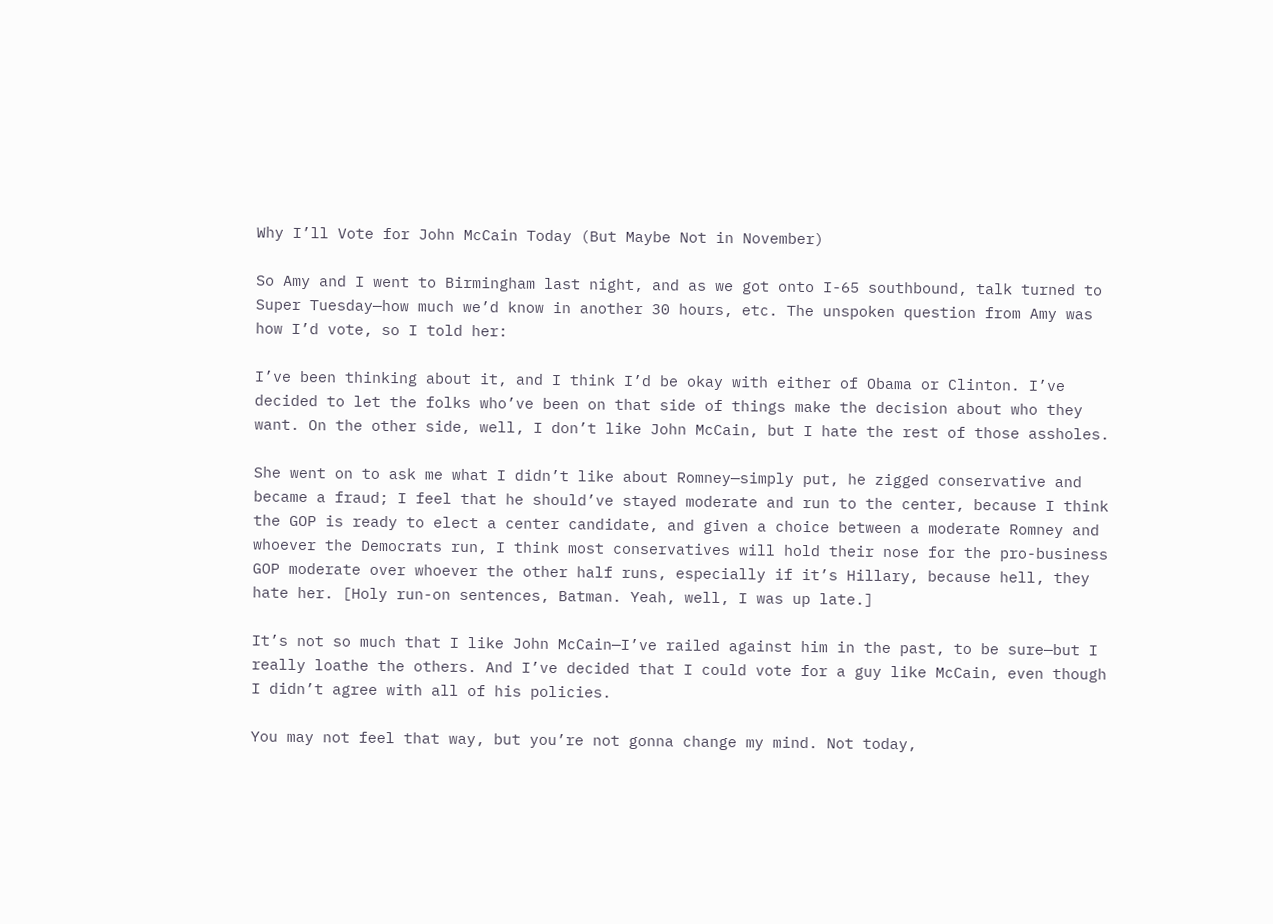Why I’ll Vote for John McCain Today (But Maybe Not in November)

So Amy and I went to Birmingham last night, and as we got onto I-65 southbound, talk turned to Super Tuesday—how much we’d know in another 30 hours, etc. The unspoken question from Amy was how I’d vote, so I told her:

I’ve been thinking about it, and I think I’d be okay with either of Obama or Clinton. I’ve decided to let the folks who’ve been on that side of things make the decision about who they want. On the other side, well, I don’t like John McCain, but I hate the rest of those assholes.

She went on to ask me what I didn’t like about Romney—simply put, he zigged conservative and became a fraud; I feel that he should’ve stayed moderate and run to the center, because I think the GOP is ready to elect a center candidate, and given a choice between a moderate Romney and whoever the Democrats run, I think most conservatives will hold their nose for the pro-business GOP moderate over whoever the other half runs, especially if it’s Hillary, because hell, they hate her. [Holy run-on sentences, Batman. Yeah, well, I was up late.]

It’s not so much that I like John McCain—I’ve railed against him in the past, to be sure—but I really loathe the others. And I’ve decided that I could vote for a guy like McCain, even though I didn’t agree with all of his policies.

You may not feel that way, but you’re not gonna change my mind. Not today,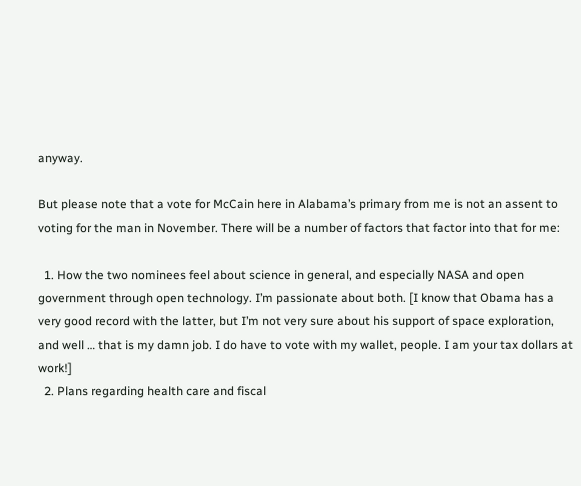anyway.

But please note that a vote for McCain here in Alabama’s primary from me is not an assent to voting for the man in November. There will be a number of factors that factor into that for me:

  1. How the two nominees feel about science in general, and especially NASA and open government through open technology. I’m passionate about both. [I know that Obama has a very good record with the latter, but I’m not very sure about his support of space exploration, and well … that is my damn job. I do have to vote with my wallet, people. I am your tax dollars at work!]
  2. Plans regarding health care and fiscal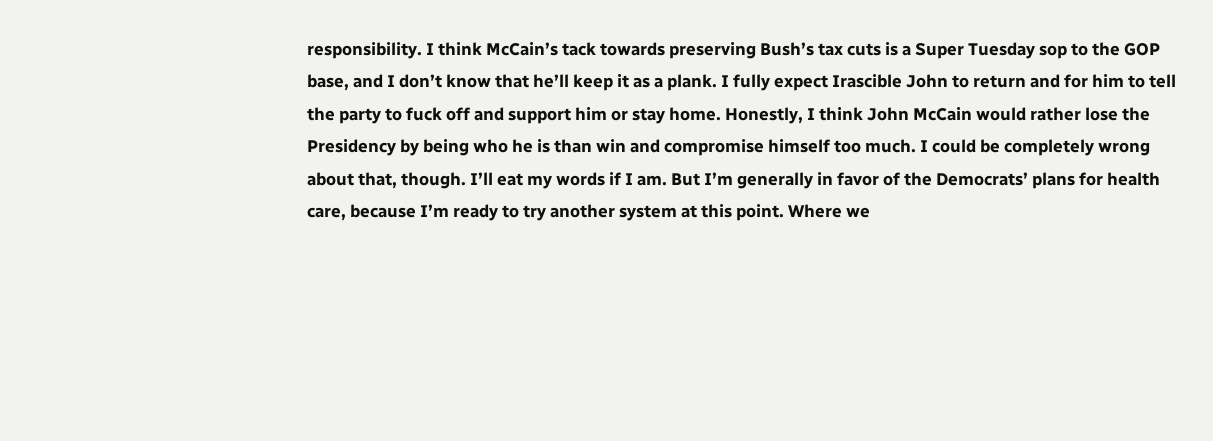responsibility. I think McCain’s tack towards preserving Bush’s tax cuts is a Super Tuesday sop to the GOP base, and I don’t know that he’ll keep it as a plank. I fully expect Irascible John to return and for him to tell the party to fuck off and support him or stay home. Honestly, I think John McCain would rather lose the Presidency by being who he is than win and compromise himself too much. I could be completely wrong about that, though. I’ll eat my words if I am. But I’m generally in favor of the Democrats’ plans for health care, because I’m ready to try another system at this point. Where we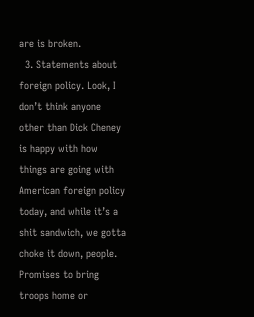are is broken.
  3. Statements about foreign policy. Look, I don’t think anyone other than Dick Cheney is happy with how things are going with American foreign policy today, and while it’s a shit sandwich, we gotta choke it down, people. Promises to bring troops home or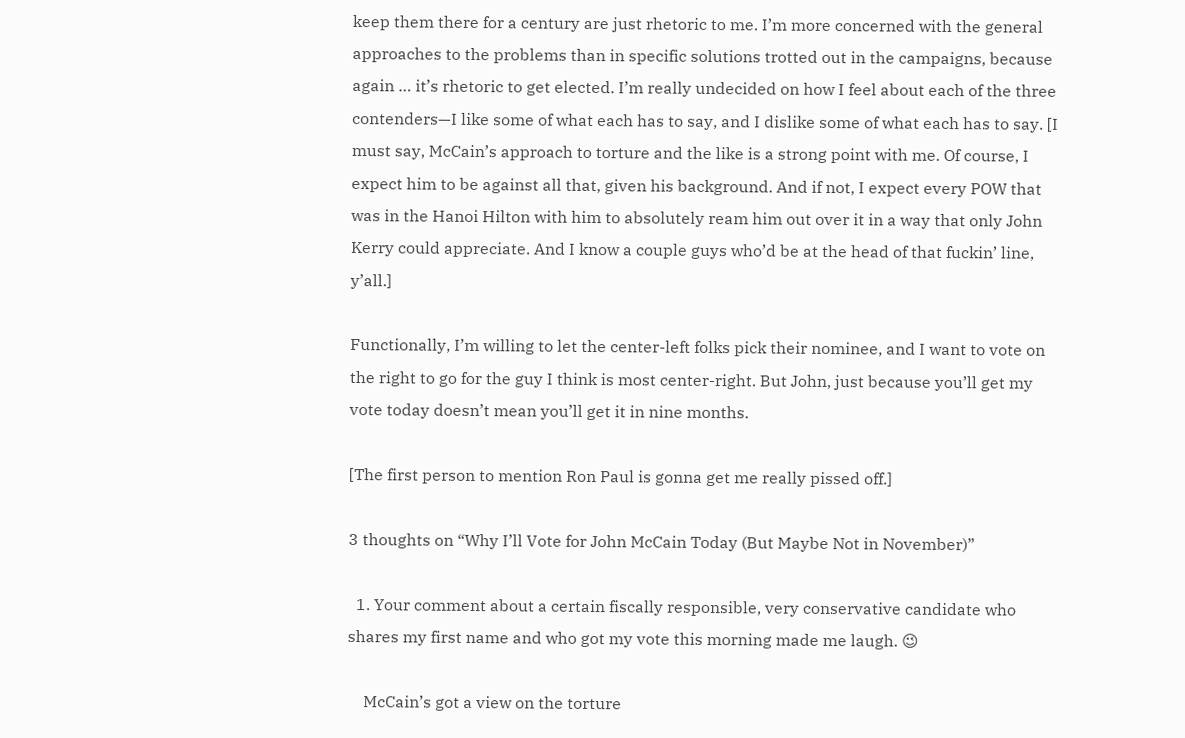keep them there for a century are just rhetoric to me. I’m more concerned with the general approaches to the problems than in specific solutions trotted out in the campaigns, because again … it’s rhetoric to get elected. I’m really undecided on how I feel about each of the three contenders—I like some of what each has to say, and I dislike some of what each has to say. [I must say, McCain’s approach to torture and the like is a strong point with me. Of course, I expect him to be against all that, given his background. And if not, I expect every POW that was in the Hanoi Hilton with him to absolutely ream him out over it in a way that only John Kerry could appreciate. And I know a couple guys who’d be at the head of that fuckin’ line, y’all.]

Functionally, I’m willing to let the center-left folks pick their nominee, and I want to vote on the right to go for the guy I think is most center-right. But John, just because you’ll get my vote today doesn’t mean you’ll get it in nine months.

[The first person to mention Ron Paul is gonna get me really pissed off.]

3 thoughts on “Why I’ll Vote for John McCain Today (But Maybe Not in November)”

  1. Your comment about a certain fiscally responsible, very conservative candidate who shares my first name and who got my vote this morning made me laugh. 😉

    McCain’s got a view on the torture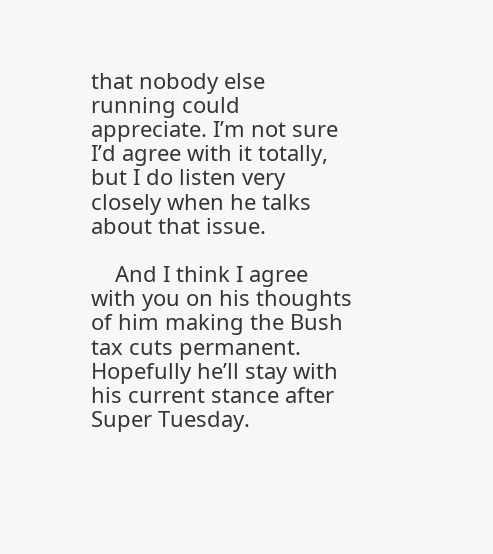that nobody else running could appreciate. I’m not sure I’d agree with it totally, but I do listen very closely when he talks about that issue.

    And I think I agree with you on his thoughts of him making the Bush tax cuts permanent. Hopefully he’ll stay with his current stance after Super Tuesday.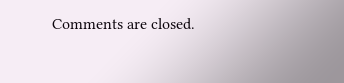Comments are closed.